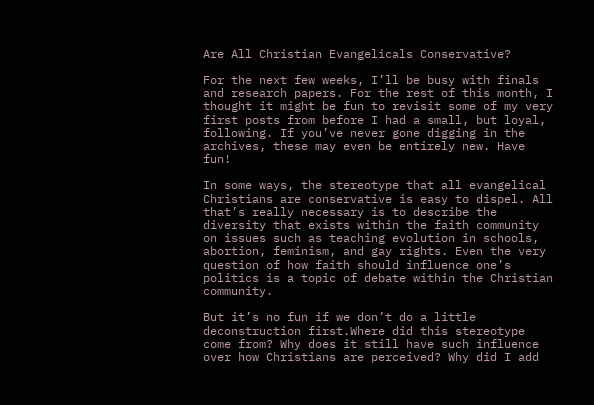Are All Christian Evangelicals Conservative?

For the next few weeks, I’ll be busy with finals and research papers. For the rest of this month, I thought it might be fun to revisit some of my very first posts from before I had a small, but loyal, following. If you’ve never gone digging in the archives, these may even be entirely new. Have fun!

In some ways, the stereotype that all evangelical Christians are conservative is easy to dispel. All that’s really necessary is to describe the diversity that exists within the faith community on issues such as teaching evolution in schools, abortion, feminism, and gay rights. Even the very question of how faith should influence one’s politics is a topic of debate within the Christian community.

But it’s no fun if we don’t do a little deconstruction first.Where did this stereotype come from? Why does it still have such influence over how Christians are perceived? Why did I add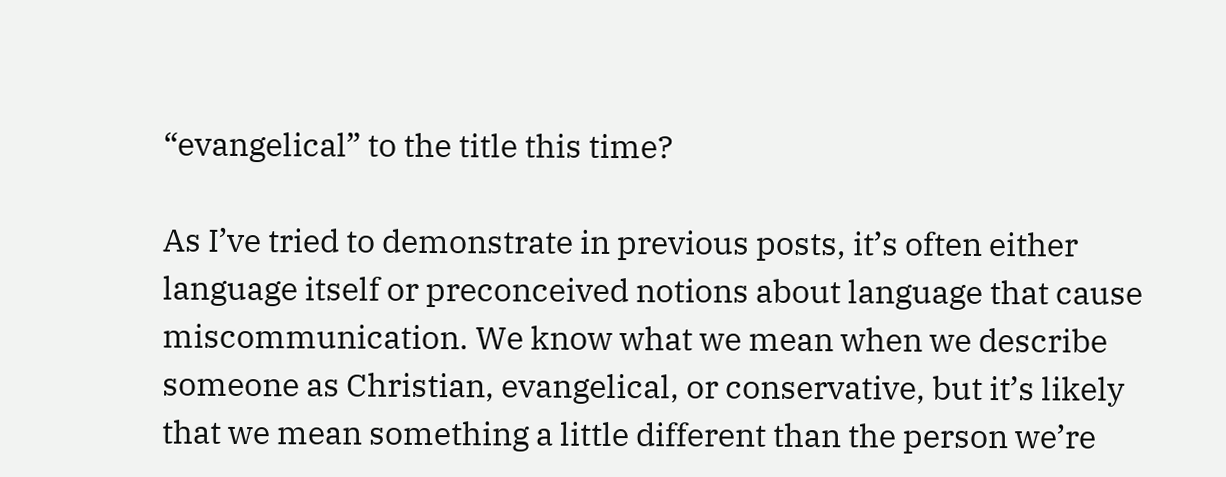“evangelical” to the title this time?

As I’ve tried to demonstrate in previous posts, it’s often either language itself or preconceived notions about language that cause miscommunication. We know what we mean when we describe someone as Christian, evangelical, or conservative, but it’s likely that we mean something a little different than the person we’re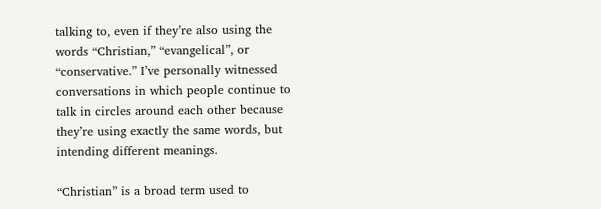talking to, even if they’re also using the words “Christian,” “evangelical”, or “conservative.” I’ve personally witnessed conversations in which people continue to talk in circles around each other because they’re using exactly the same words, but intending different meanings.

“Christian” is a broad term used to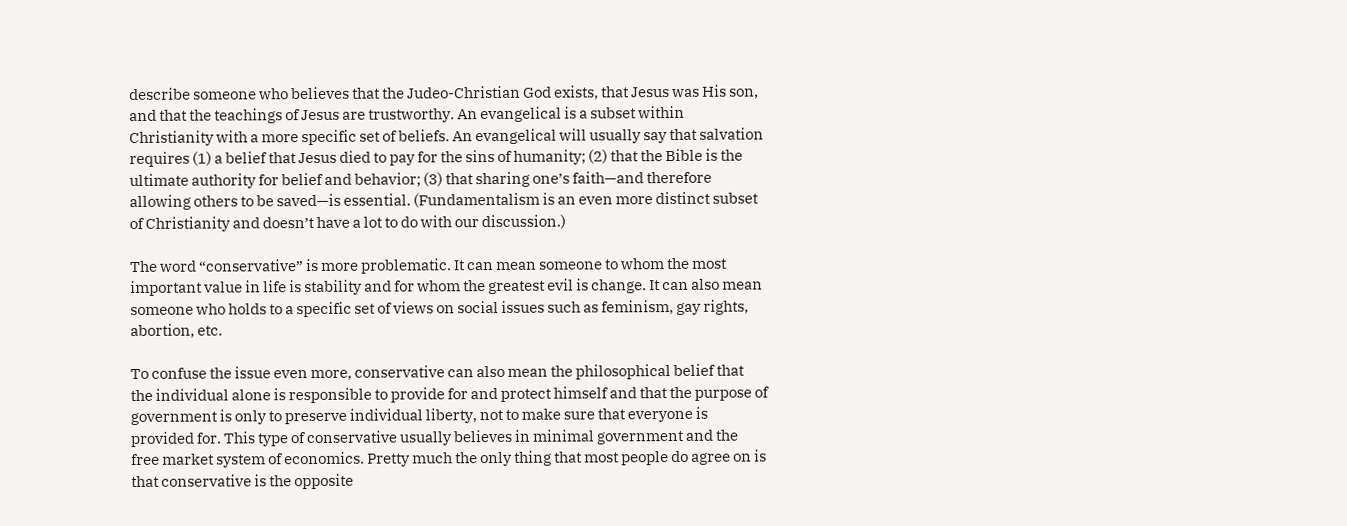describe someone who believes that the Judeo-Christian God exists, that Jesus was His son, and that the teachings of Jesus are trustworthy. An evangelical is a subset within Christianity with a more specific set of beliefs. An evangelical will usually say that salvation requires (1) a belief that Jesus died to pay for the sins of humanity; (2) that the Bible is the ultimate authority for belief and behavior; (3) that sharing one’s faith—and therefore allowing others to be saved—is essential. (Fundamentalism is an even more distinct subset of Christianity and doesn’t have a lot to do with our discussion.)

The word “conservative” is more problematic. It can mean someone to whom the most important value in life is stability and for whom the greatest evil is change. It can also mean someone who holds to a specific set of views on social issues such as feminism, gay rights, abortion, etc.

To confuse the issue even more, conservative can also mean the philosophical belief that the individual alone is responsible to provide for and protect himself and that the purpose of government is only to preserve individual liberty, not to make sure that everyone is provided for. This type of conservative usually believes in minimal government and the free market system of economics. Pretty much the only thing that most people do agree on is that conservative is the opposite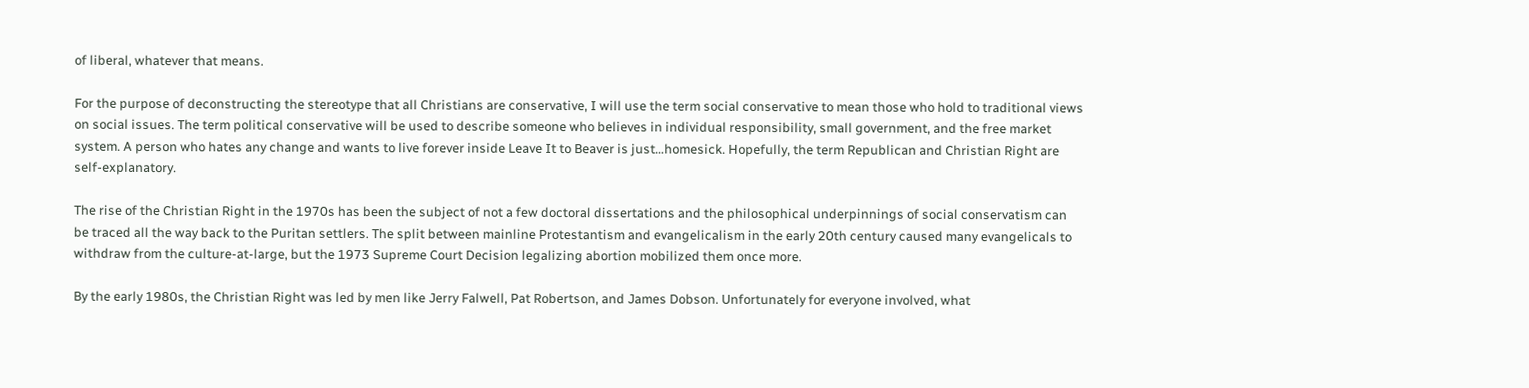of liberal, whatever that means.

For the purpose of deconstructing the stereotype that all Christians are conservative, I will use the term social conservative to mean those who hold to traditional views on social issues. The term political conservative will be used to describe someone who believes in individual responsibility, small government, and the free market system. A person who hates any change and wants to live forever inside Leave It to Beaver is just…homesick. Hopefully, the term Republican and Christian Right are self-explanatory.

The rise of the Christian Right in the 1970s has been the subject of not a few doctoral dissertations and the philosophical underpinnings of social conservatism can be traced all the way back to the Puritan settlers. The split between mainline Protestantism and evangelicalism in the early 20th century caused many evangelicals to withdraw from the culture-at-large, but the 1973 Supreme Court Decision legalizing abortion mobilized them once more.

By the early 1980s, the Christian Right was led by men like Jerry Falwell, Pat Robertson, and James Dobson. Unfortunately for everyone involved, what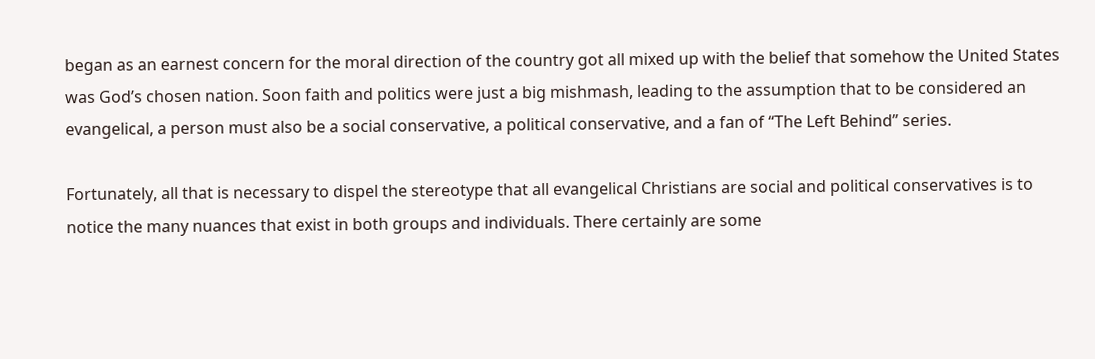began as an earnest concern for the moral direction of the country got all mixed up with the belief that somehow the United States was God’s chosen nation. Soon faith and politics were just a big mishmash, leading to the assumption that to be considered an evangelical, a person must also be a social conservative, a political conservative, and a fan of “The Left Behind” series.

Fortunately, all that is necessary to dispel the stereotype that all evangelical Christians are social and political conservatives is to notice the many nuances that exist in both groups and individuals. There certainly are some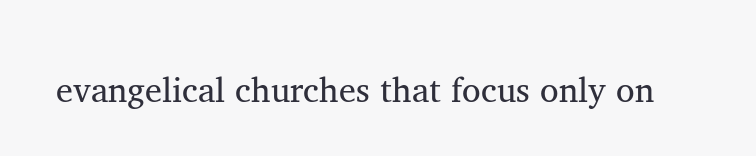evangelical churches that focus only on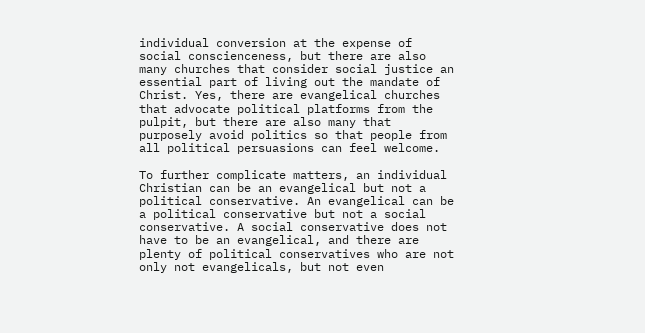individual conversion at the expense of social conscienceness, but there are also many churches that consider social justice an essential part of living out the mandate of Christ. Yes, there are evangelical churches that advocate political platforms from the pulpit, but there are also many that purposely avoid politics so that people from all political persuasions can feel welcome.

To further complicate matters, an individual Christian can be an evangelical but not a political conservative. An evangelical can be a political conservative but not a social conservative. A social conservative does not have to be an evangelical, and there are plenty of political conservatives who are not only not evangelicals, but not even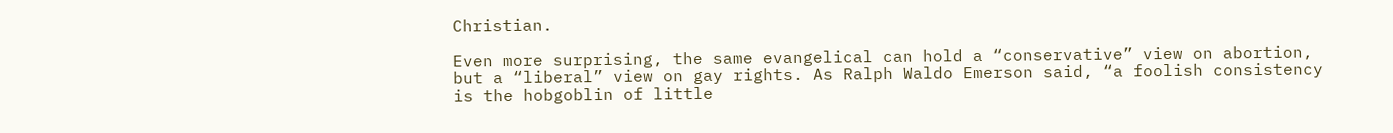Christian.

Even more surprising, the same evangelical can hold a “conservative” view on abortion, but a “liberal” view on gay rights. As Ralph Waldo Emerson said, “a foolish consistency is the hobgoblin of little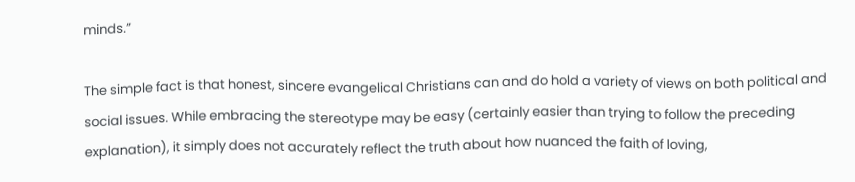minds.”

The simple fact is that honest, sincere evangelical Christians can and do hold a variety of views on both political and social issues. While embracing the stereotype may be easy (certainly easier than trying to follow the preceding explanation), it simply does not accurately reflect the truth about how nuanced the faith of loving,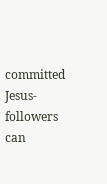committed Jesus-followers can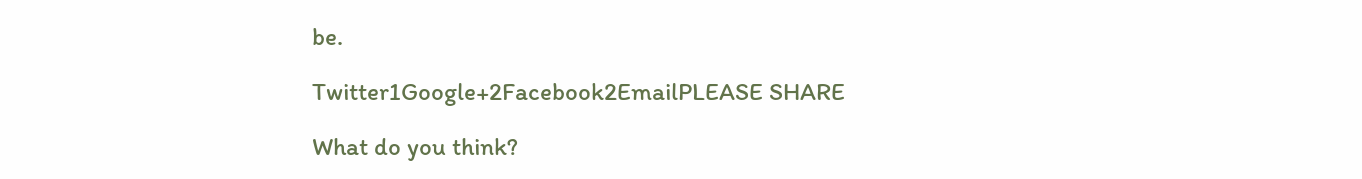be.

Twitter1Google+2Facebook2EmailPLEASE SHARE

What do you think?